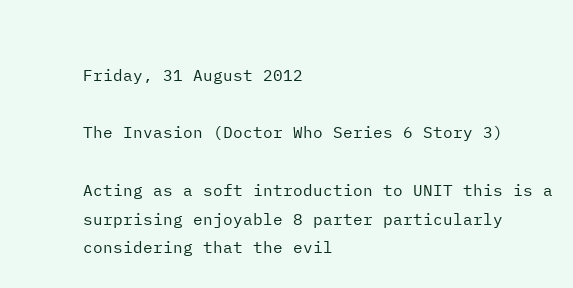Friday, 31 August 2012

The Invasion (Doctor Who Series 6 Story 3)

Acting as a soft introduction to UNIT this is a surprising enjoyable 8 parter particularly considering that the evil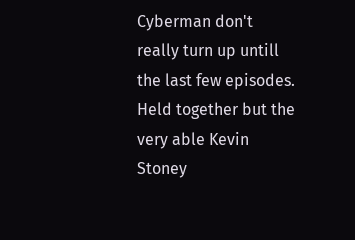Cyberman don't really turn up untill the last few episodes. Held together but the very able Kevin Stoney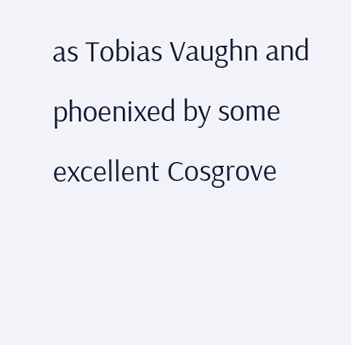as Tobias Vaughn and phoenixed by some excellent Cosgrove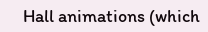Hall animations (which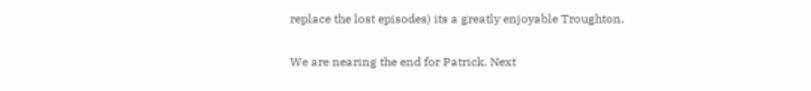replace the lost episodes) its a greatly enjoyable Troughton.

We are nearing the end for Patrick. Next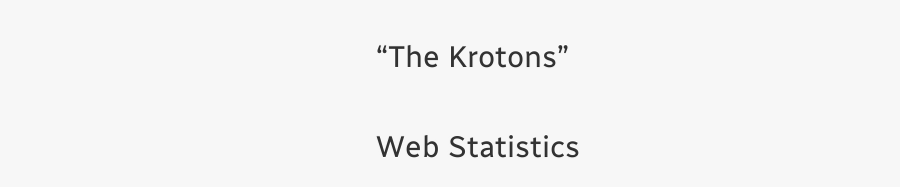“The Krotons”

Web Statistics